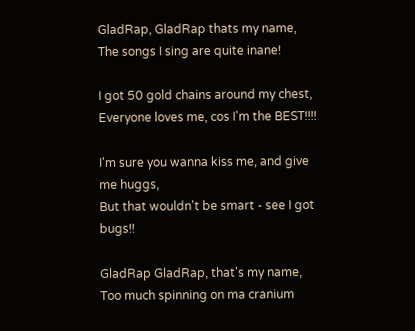GladRap, GladRap thats my name,
The songs I sing are quite inane!

I got 50 gold chains around my chest,
Everyone loves me, cos I'm the BEST!!!!

I'm sure you wanna kiss me, and give me huggs,
But that wouldn't be smart - see I got bugs!!

GladRap GladRap, that's my name,
Too much spinning on ma cranium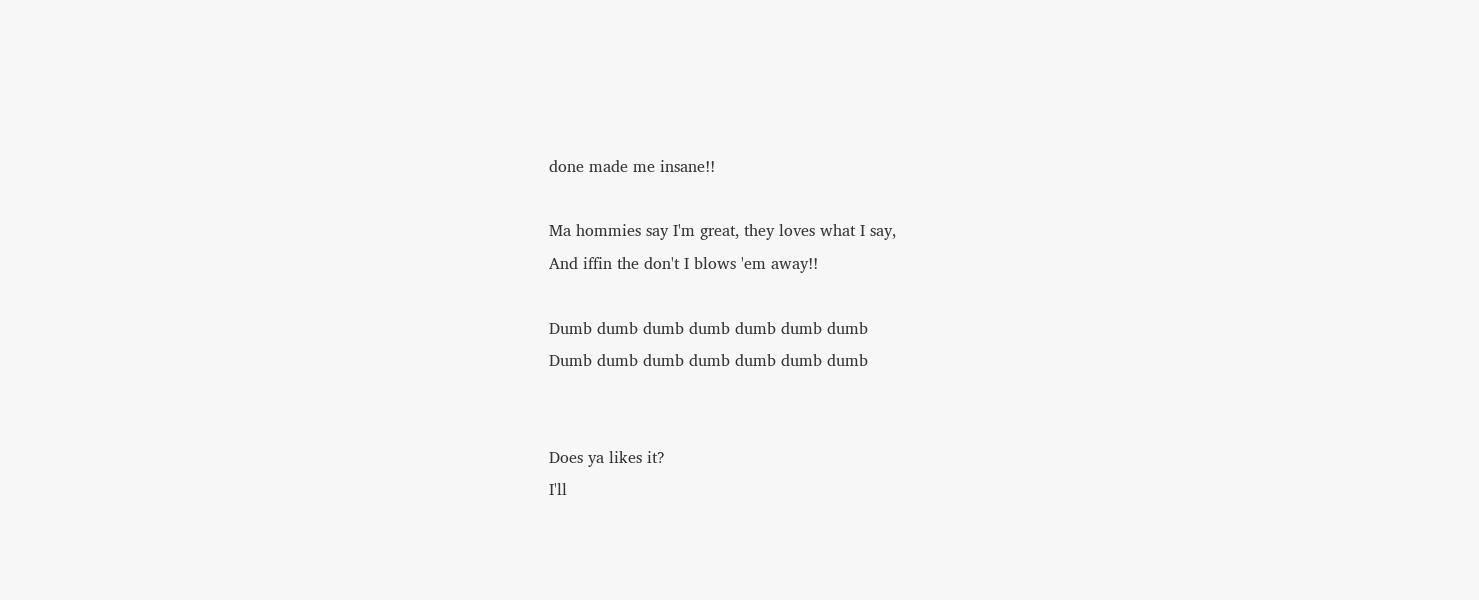done made me insane!!

Ma hommies say I'm great, they loves what I say,
And iffin the don't I blows 'em away!!

Dumb dumb dumb dumb dumb dumb dumb
Dumb dumb dumb dumb dumb dumb dumb


Does ya likes it?
I'll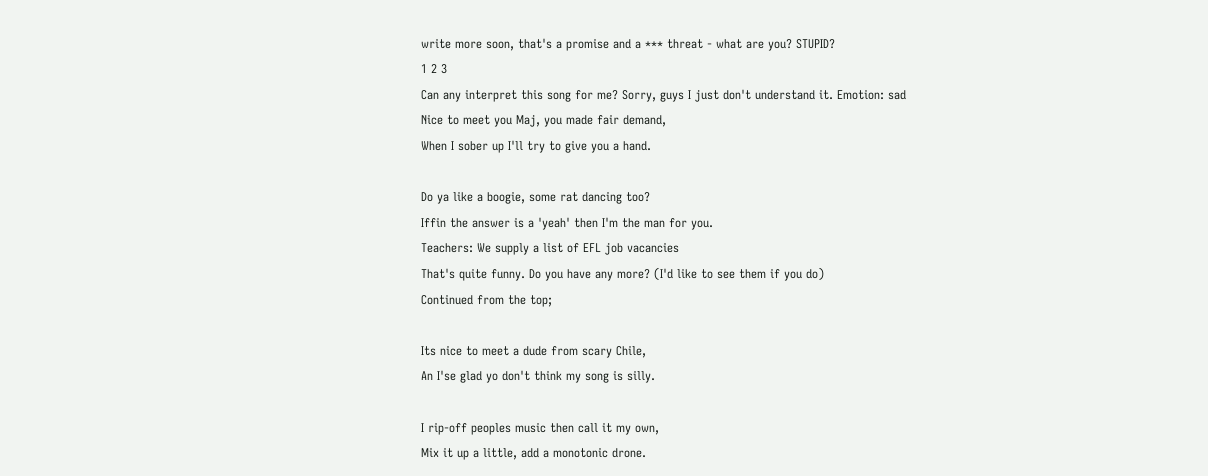write more soon, that's a promise and a *** threat - what are you? STUPID?
1 2 3
Can any interpret this song for me? Sorry, guys I just don't understand it. Emotion: sad
Nice to meet you Maj, you made fair demand,
When I sober up I'll try to give you a hand.

Do ya like a boogie, some rat dancing too?
Iffin the answer is a 'yeah' then I'm the man for you.
Teachers: We supply a list of EFL job vacancies
That's quite funny. Do you have any more? (I'd like to see them if you do)
Continued from the top;

Its nice to meet a dude from scary Chile,
An I'se glad yo don't think my song is silly.

I rip-off peoples music then call it my own,
Mix it up a little, add a monotonic drone.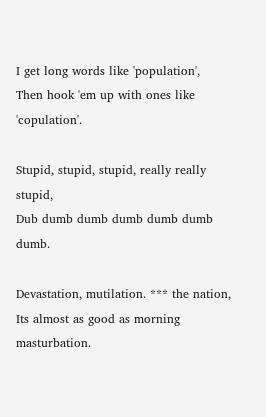I get long words like 'population',
Then hook 'em up with ones like 'copulation'.

Stupid, stupid, stupid, really really stupid,
Dub dumb dumb dumb dumb dumb dumb.

Devastation, mutilation. *** the nation,
Its almost as good as morning masturbation.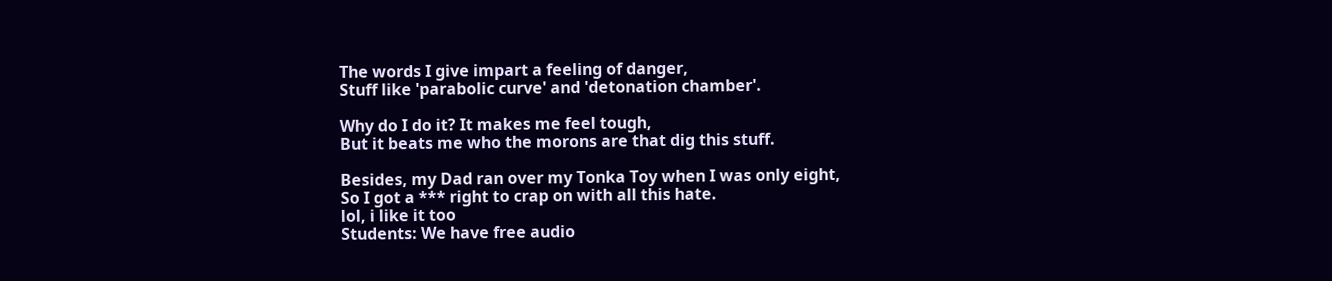The words I give impart a feeling of danger,
Stuff like 'parabolic curve' and 'detonation chamber'.

Why do I do it? It makes me feel tough,
But it beats me who the morons are that dig this stuff.

Besides, my Dad ran over my Tonka Toy when I was only eight,
So I got a *** right to crap on with all this hate.
lol, i like it too
Students: We have free audio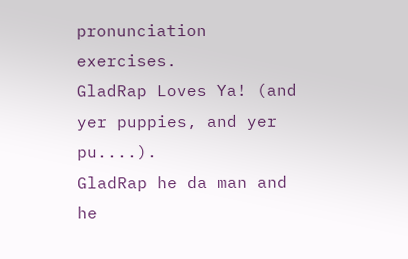pronunciation exercises.
GladRap Loves Ya! (and yer puppies, and yer pu....).
GladRap he da man and he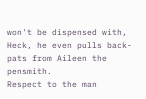won't be dispensed with,
Heck, he even pulls back-pats from Aileen the pensmith.
Respect to the man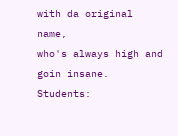with da original name,
who's always high and goin insane.
Students: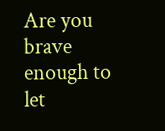Are you brave enough to let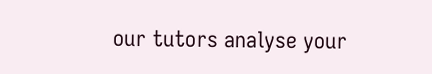our tutors analyse your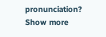pronunciation?
Show more